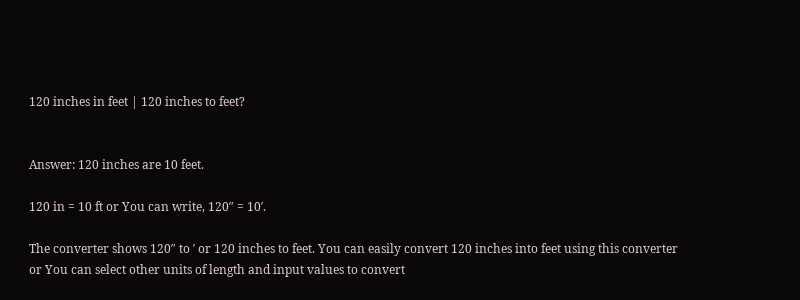120 inches in feet | 120 inches to feet?


Answer: 120 inches are 10 feet.

120 in = 10 ft or You can write, 120″ = 10′.

The converter shows 120″ to ′ or 120 inches to feet. You can easily convert 120 inches into feet using this converter or You can select other units of length and input values to convert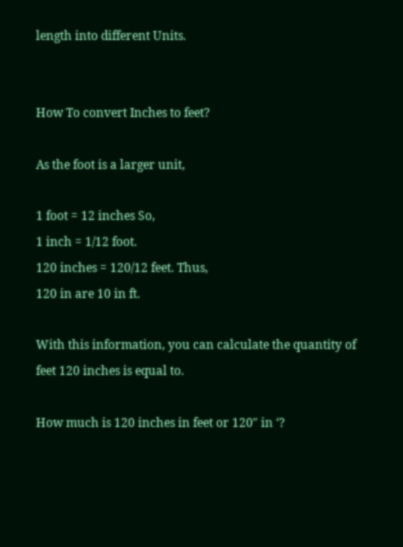length into different Units.


How To convert Inches to feet?

As the foot is a larger unit,

1 foot = 12 inches So,
1 inch = 1/12 foot.
120 inches = 120/12 feet. Thus,
120 in are 10 in ft.

With this information, you can calculate the quantity of feet 120 inches is equal to.

How much is 120 inches in feet or 120″ in ‘?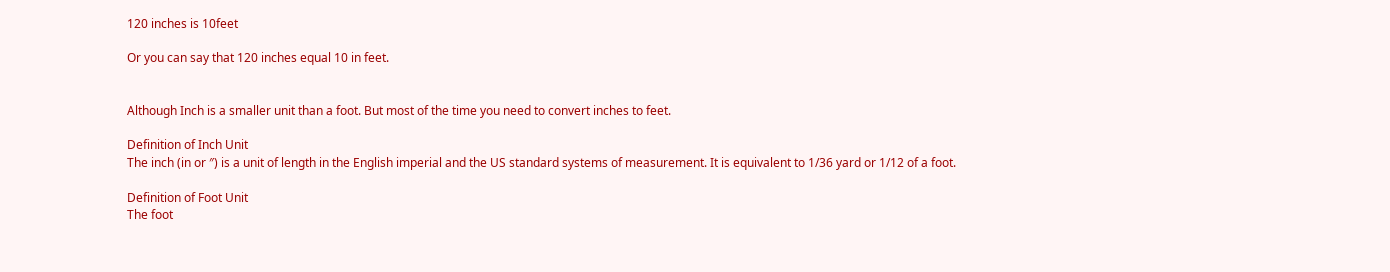120 inches is 10feet

Or you can say that 120 inches equal 10 in feet.


Although Inch is a smaller unit than a foot. But most of the time you need to convert inches to feet.

Definition of Inch Unit
The inch (in or ″) is a unit of length in the English imperial and the US standard systems of measurement. It is equivalent to 1/36 yard or 1/12 of a foot.

Definition of Foot Unit
The foot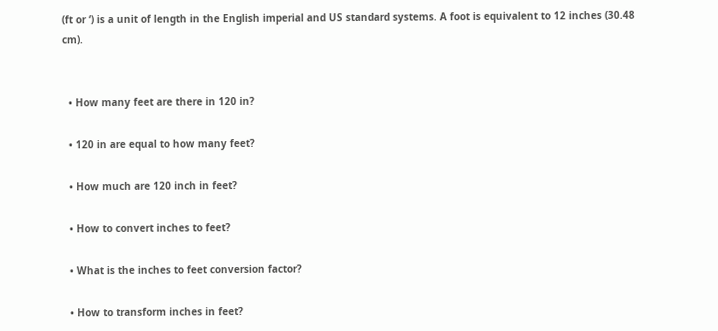(ft or ‘) is a unit of length in the English imperial and US standard systems. A foot is equivalent to 12 inches (30.48 cm).


  • How many feet are there in 120 in?

  • 120 in are equal to how many feet?

  • How much are 120 inch in feet?

  • How to convert inches to feet?

  • What is the inches to feet conversion factor?

  • How to transform inches in feet?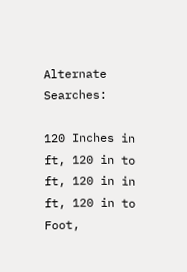Alternate Searches:

120 Inches in ft, 120 in to ft, 120 in in ft, 120 in to Foot,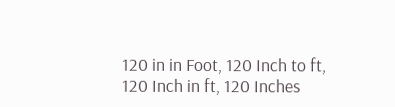120 in in Foot, 120 Inch to ft, 120 Inch in ft, 120 Inches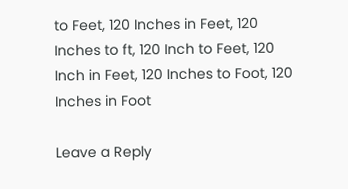to Feet, 120 Inches in Feet, 120 Inches to ft, 120 Inch to Feet, 120 Inch in Feet, 120 Inches to Foot, 120 Inches in Foot

Leave a Reply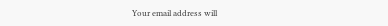Your email address will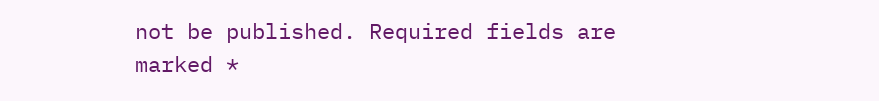not be published. Required fields are marked *